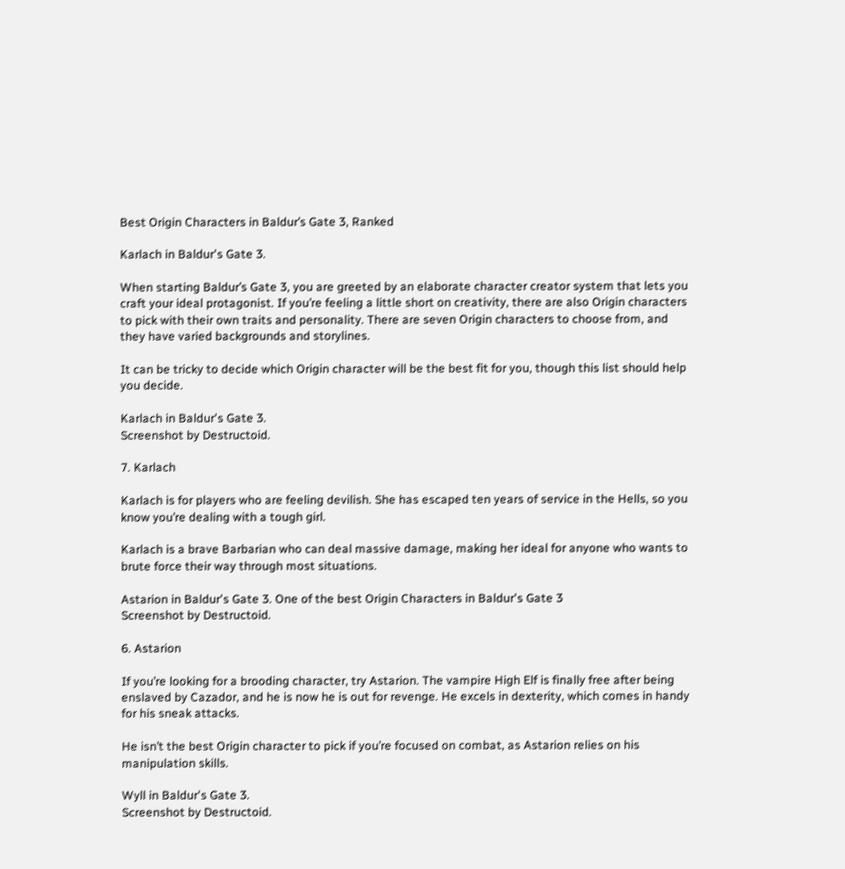Best Origin Characters in Baldur’s Gate 3, Ranked

Karlach in Baldur's Gate 3.

When starting Baldur’s Gate 3, you are greeted by an elaborate character creator system that lets you craft your ideal protagonist. If you’re feeling a little short on creativity, there are also Origin characters to pick with their own traits and personality. There are seven Origin characters to choose from, and they have varied backgrounds and storylines.

It can be tricky to decide which Origin character will be the best fit for you, though this list should help you decide.

Karlach in Baldur's Gate 3.
Screenshot by Destructoid.

7. Karlach

Karlach is for players who are feeling devilish. She has escaped ten years of service in the Hells, so you know you’re dealing with a tough girl.

Karlach is a brave Barbarian who can deal massive damage, making her ideal for anyone who wants to brute force their way through most situations.

Astarion in Baldur's Gate 3. One of the best Origin Characters in Baldur's Gate 3
Screenshot by Destructoid.

6. Astarion

If you’re looking for a brooding character, try Astarion. The vampire High Elf is finally free after being enslaved by Cazador, and he is now he is out for revenge. He excels in dexterity, which comes in handy for his sneak attacks.

He isn’t the best Origin character to pick if you’re focused on combat, as Astarion relies on his manipulation skills.

Wyll in Baldur's Gate 3.
Screenshot by Destructoid.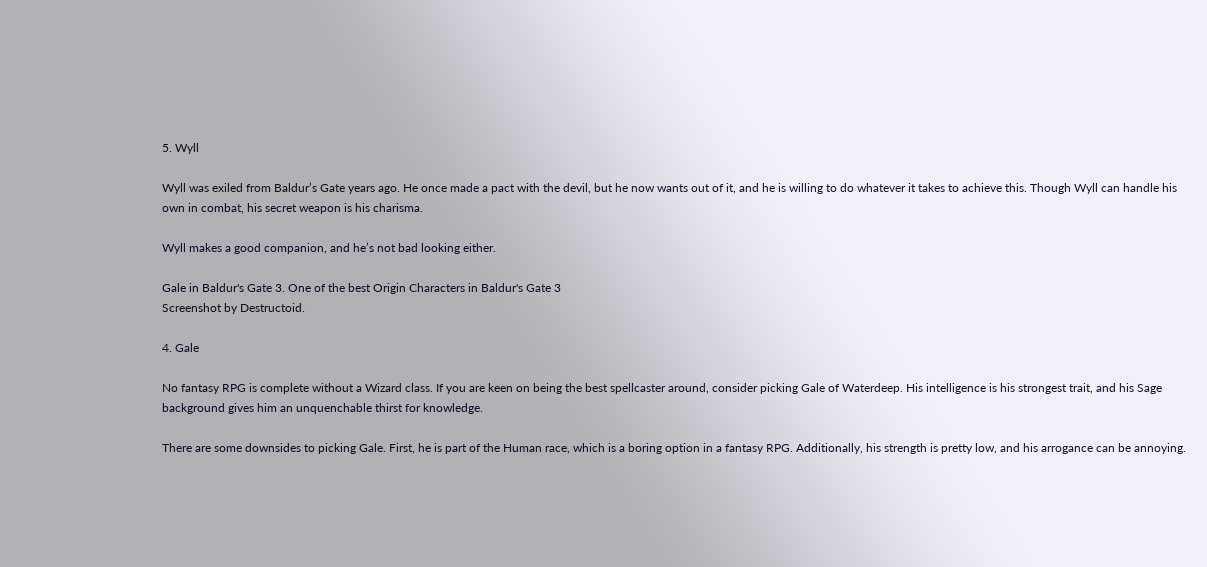5. Wyll

Wyll was exiled from Baldur’s Gate years ago. He once made a pact with the devil, but he now wants out of it, and he is willing to do whatever it takes to achieve this. Though Wyll can handle his own in combat, his secret weapon is his charisma.

Wyll makes a good companion, and he’s not bad looking either.

Gale in Baldur's Gate 3. One of the best Origin Characters in Baldur's Gate 3
Screenshot by Destructoid.

4. Gale

No fantasy RPG is complete without a Wizard class. If you are keen on being the best spellcaster around, consider picking Gale of Waterdeep. His intelligence is his strongest trait, and his Sage background gives him an unquenchable thirst for knowledge.

There are some downsides to picking Gale. First, he is part of the Human race, which is a boring option in a fantasy RPG. Additionally, his strength is pretty low, and his arrogance can be annoying.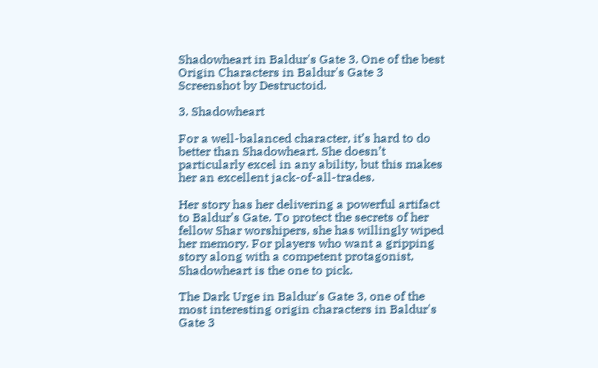Shadowheart in Baldur's Gate 3. One of the best Origin Characters in Baldur's Gate 3
Screenshot by Destructoid.

3. Shadowheart

For a well-balanced character, it’s hard to do better than Shadowheart. She doesn’t particularly excel in any ability, but this makes her an excellent jack-of-all-trades.

Her story has her delivering a powerful artifact to Baldur’s Gate. To protect the secrets of her fellow Shar worshipers, she has willingly wiped her memory. For players who want a gripping story along with a competent protagonist, Shadowheart is the one to pick.

The Dark Urge in Baldur's Gate 3, one of the most interesting origin characters in Baldur's Gate 3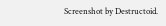Screenshot by Destructoid.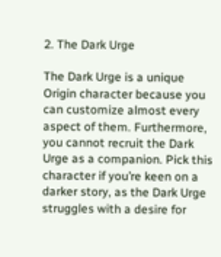2. The Dark Urge

The Dark Urge is a unique Origin character because you can customize almost every aspect of them. Furthermore, you cannot recruit the Dark Urge as a companion. Pick this character if you’re keen on a darker story, as the Dark Urge struggles with a desire for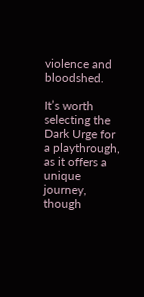violence and bloodshed.

It’s worth selecting the Dark Urge for a playthrough, as it offers a unique journey, though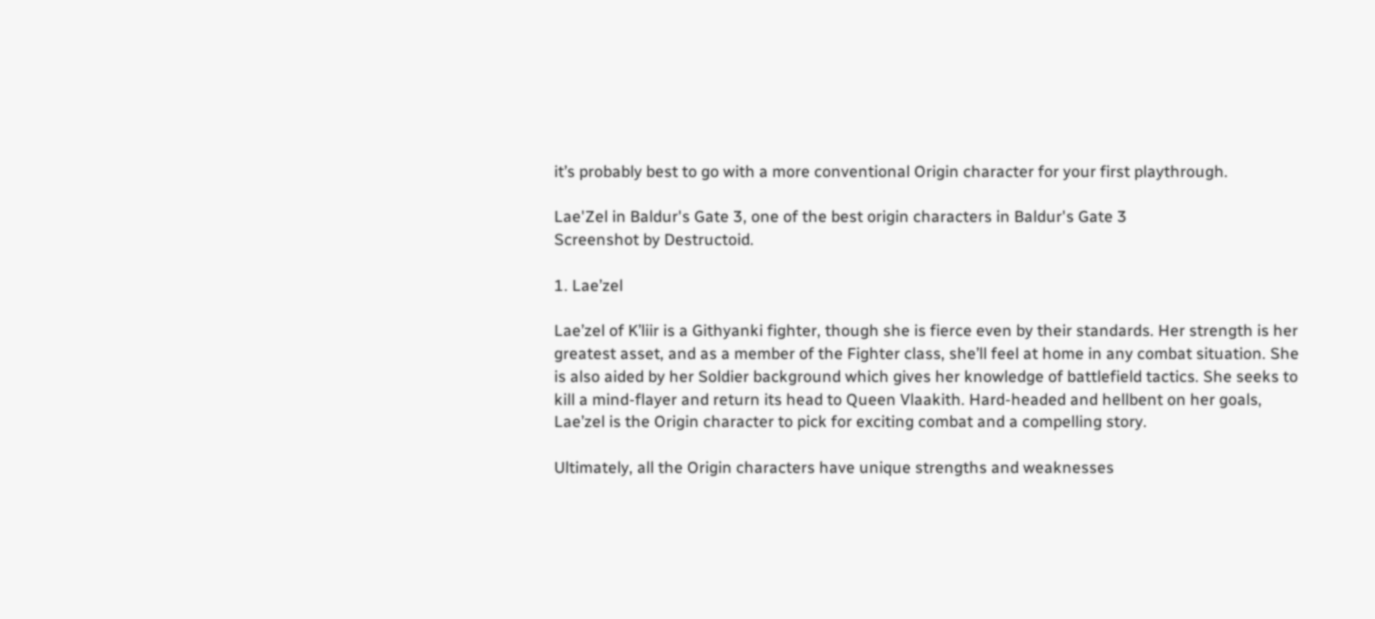it’s probably best to go with a more conventional Origin character for your first playthrough.

Lae'Zel in Baldur's Gate 3, one of the best origin characters in Baldur's Gate 3
Screenshot by Destructoid.

1. Lae’zel

Lae’zel of K’liir is a Githyanki fighter, though she is fierce even by their standards. Her strength is her greatest asset, and as a member of the Fighter class, she’ll feel at home in any combat situation. She is also aided by her Soldier background which gives her knowledge of battlefield tactics. She seeks to kill a mind-flayer and return its head to Queen Vlaakith. Hard-headed and hellbent on her goals, Lae’zel is the Origin character to pick for exciting combat and a compelling story.

Ultimately, all the Origin characters have unique strengths and weaknesses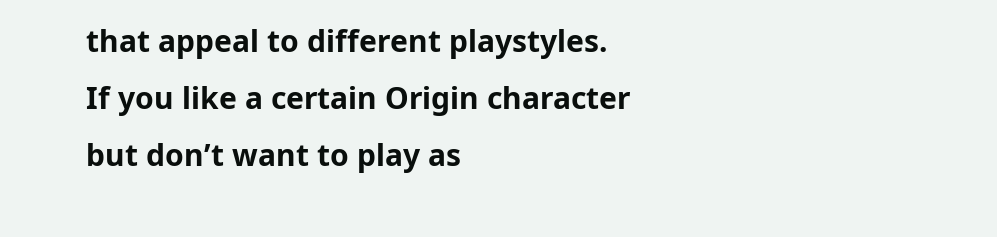that appeal to different playstyles. If you like a certain Origin character but don’t want to play as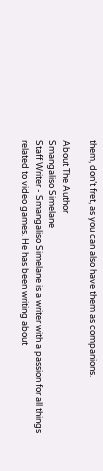them, don’t fret, as you can also have them as companions.

About The Author
Smangaliso Simelane
Staff Writer - Smangaliso Simelane is a writer with a passion for all things related to video games. He has been writing about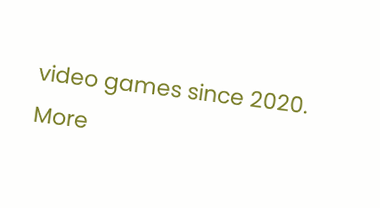video games since 2020.
More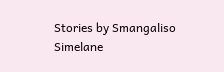Stories by Smangaliso Simelane